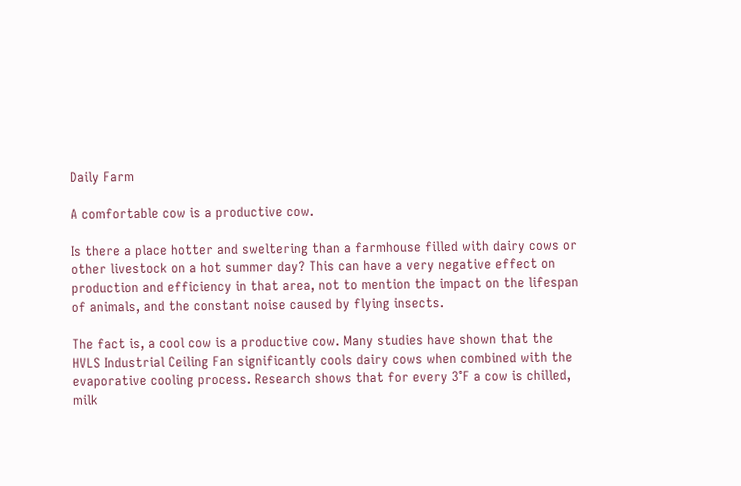Daily Farm

A comfortable cow is a productive cow.

Is there a place hotter and sweltering than a farmhouse filled with dairy cows or other livestock on a hot summer day? This can have a very negative effect on production and efficiency in that area, not to mention the impact on the lifespan of animals, and the constant noise caused by flying insects.

The fact is, a cool cow is a productive cow. Many studies have shown that the HVLS Industrial Ceiling Fan significantly cools dairy cows when combined with the evaporative cooling process. Research shows that for every 3°F a cow is chilled, milk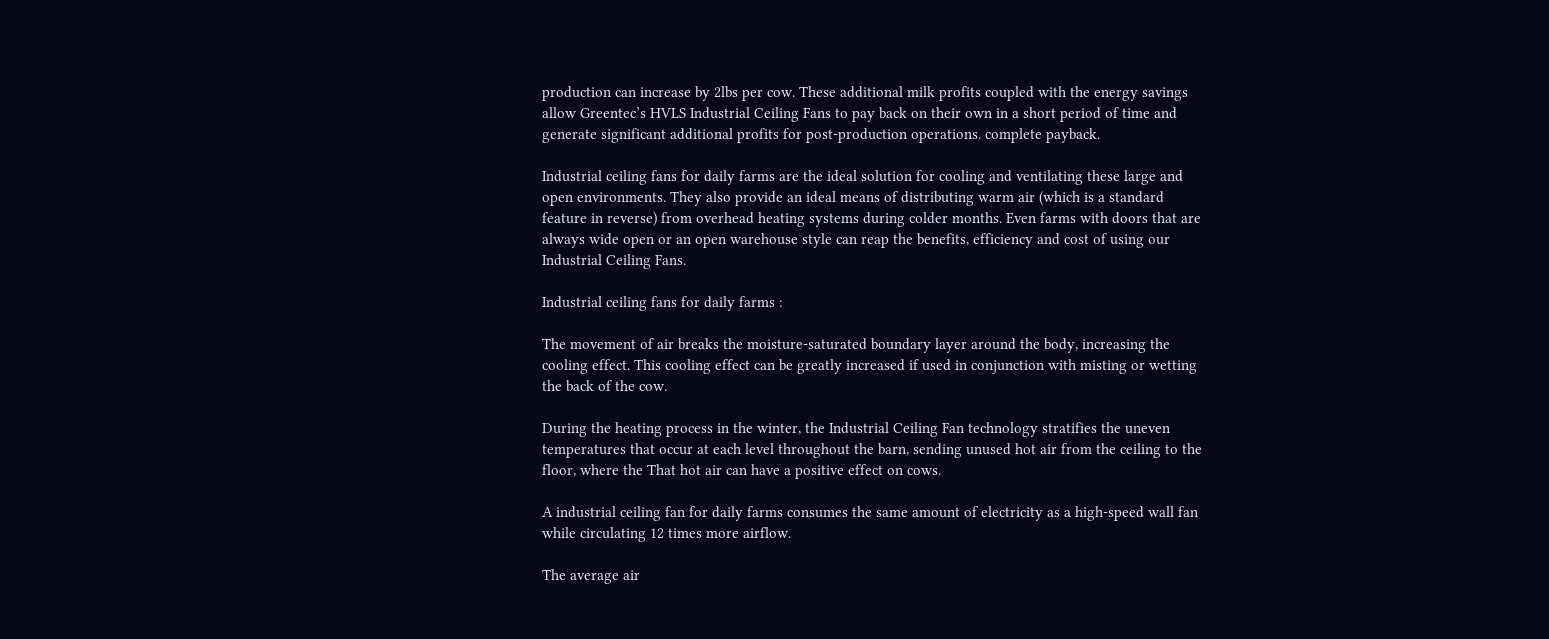production can increase by 2lbs per cow. These additional milk profits coupled with the energy savings allow Greentec’s HVLS Industrial Ceiling Fans to pay back on their own in a short period of time and generate significant additional profits for post-production operations. complete payback.

Industrial ceiling fans for daily farms are the ideal solution for cooling and ventilating these large and open environments. They also provide an ideal means of distributing warm air (which is a standard feature in reverse) from overhead heating systems during colder months. Even farms with doors that are always wide open or an open warehouse style can reap the benefits, efficiency and cost of using our Industrial Ceiling Fans.

Industrial ceiling fans for daily farms :

The movement of air breaks the moisture-saturated boundary layer around the body, increasing the cooling effect. This cooling effect can be greatly increased if used in conjunction with misting or wetting the back of the cow.

During the heating process in the winter, the Industrial Ceiling Fan technology stratifies the uneven temperatures that occur at each level throughout the barn, sending unused hot air from the ceiling to the floor, where the That hot air can have a positive effect on cows.

A industrial ceiling fan for daily farms consumes the same amount of electricity as a high-speed wall fan while circulating 12 times more airflow.

The average air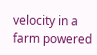velocity in a farm powered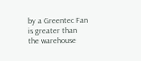by a Greentec Fan is greater than the warehouse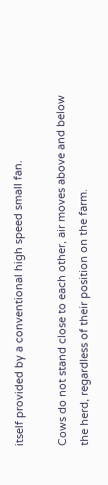itself provided by a conventional high speed small fan.

Cows do not stand close to each other, air moves above and below the herd, regardless of their position on the farm.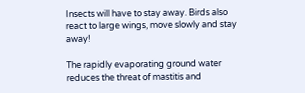Insects will have to stay away. Birds also react to large wings, move slowly and stay away!

The rapidly evaporating ground water reduces the threat of mastitis and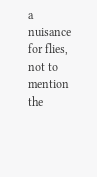a nuisance for flies, not to mention the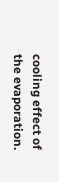cooling effect of the evaporation.